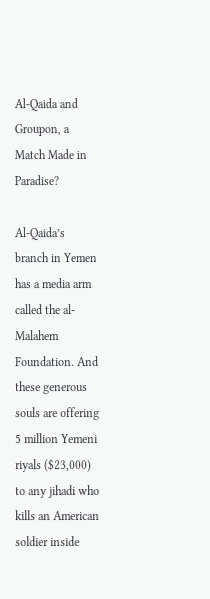Al-Qaida and Groupon, a Match Made in Paradise?

Al-Qaida’s branch in Yemen has a media arm called the al-Malahem Foundation. And these generous souls are offering 5 million Yemeni riyals ($23,000) to any jihadi who kills an American soldier inside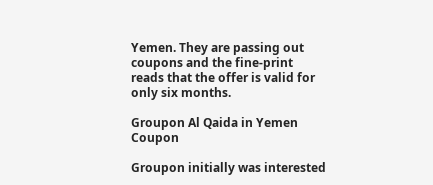Yemen. They are passing out coupons and the fine-print reads that the offer is valid for only six months.

Groupon Al Qaida in Yemen Coupon

Groupon initially was interested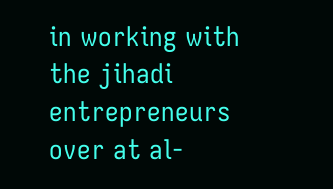in working with the jihadi entrepreneurs over at al-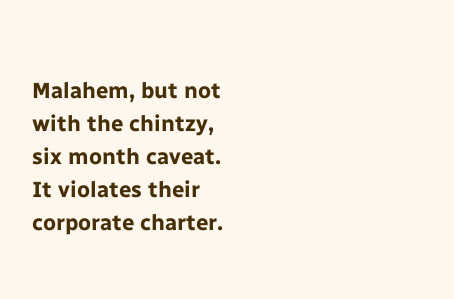Malahem, but not with the chintzy, six month caveat. It violates their corporate charter.